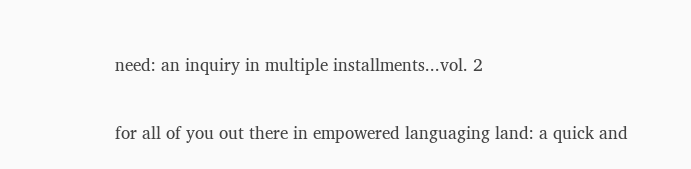need: an inquiry in multiple installments...vol. 2

for all of you out there in empowered languaging land: a quick and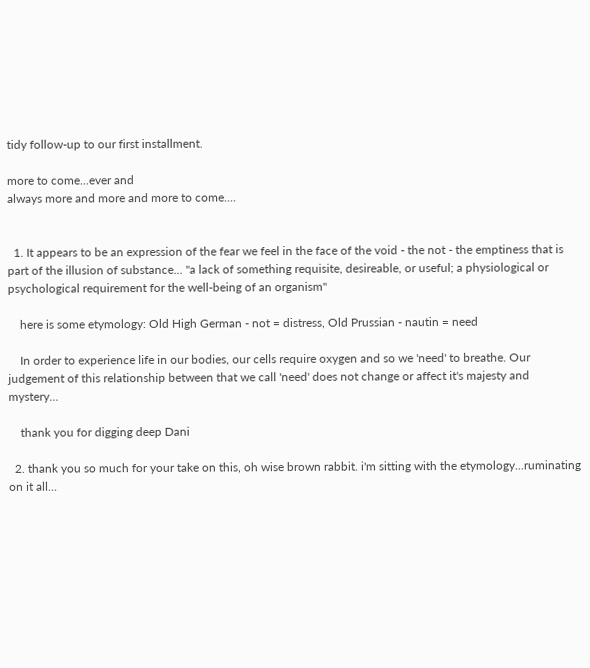tidy follow-up to our first installment.

more to come...ever and
always more and more and more to come....


  1. It appears to be an expression of the fear we feel in the face of the void - the not - the emptiness that is part of the illusion of substance... "a lack of something requisite, desireable, or useful; a physiological or psychological requirement for the well-being of an organism"

    here is some etymology: Old High German - not = distress, Old Prussian - nautin = need

    In order to experience life in our bodies, our cells require oxygen and so we 'need' to breathe. Our judgement of this relationship between that we call 'need' does not change or affect it's majesty and mystery...

    thank you for digging deep Dani

  2. thank you so much for your take on this, oh wise brown rabbit. i'm sitting with the etymology...ruminating on it all...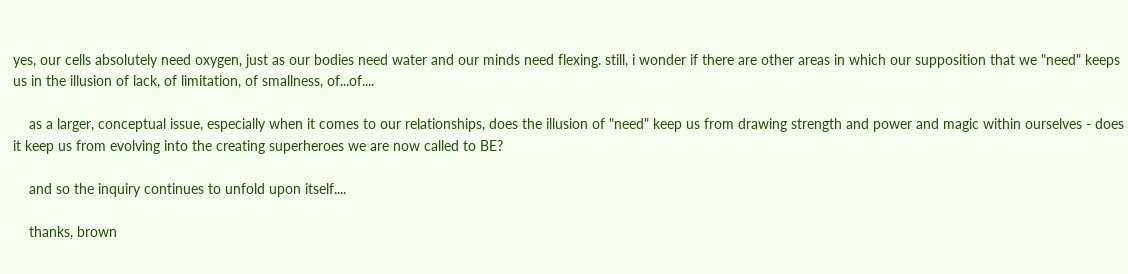yes, our cells absolutely need oxygen, just as our bodies need water and our minds need flexing. still, i wonder if there are other areas in which our supposition that we "need" keeps us in the illusion of lack, of limitation, of smallness, of...of....

    as a larger, conceptual issue, especially when it comes to our relationships, does the illusion of "need" keep us from drawing strength and power and magic within ourselves - does it keep us from evolving into the creating superheroes we are now called to BE?

    and so the inquiry continues to unfold upon itself....

    thanks, brown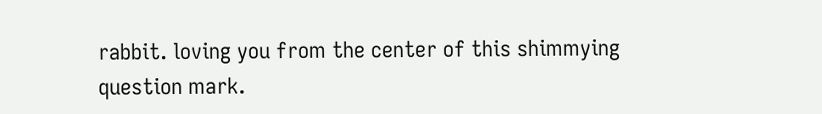rabbit. loving you from the center of this shimmying question mark.